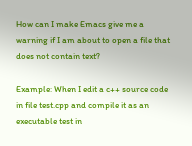How can I make Emacs give me a warning if I am about to open a file that does not contain text?

Example: When I edit a c++ source code in file test.cpp and compile it as an executable test in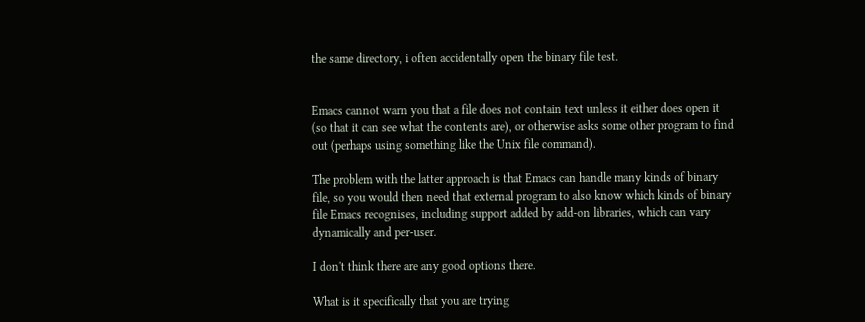the same directory, i often accidentally open the binary file test.


Emacs cannot warn you that a file does not contain text unless it either does open it (so that it can see what the contents are), or otherwise asks some other program to find out (perhaps using something like the Unix file command).

The problem with the latter approach is that Emacs can handle many kinds of binary file, so you would then need that external program to also know which kinds of binary file Emacs recognises, including support added by add-on libraries, which can vary dynamically and per-user.

I don't think there are any good options there.

What is it specifically that you are trying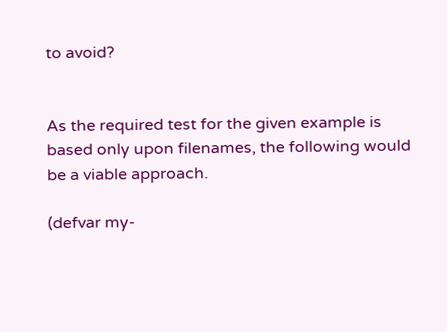to avoid?


As the required test for the given example is based only upon filenames, the following would be a viable approach.

(defvar my-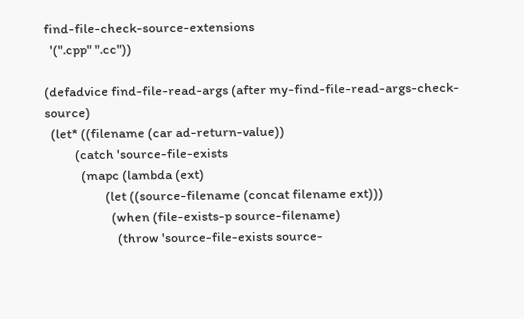find-file-check-source-extensions
  '(".cpp" ".cc"))

(defadvice find-file-read-args (after my-find-file-read-args-check-source)
  (let* ((filename (car ad-return-value))
          (catch 'source-file-exists
            (mapc (lambda (ext)
                    (let ((source-filename (concat filename ext)))
                      (when (file-exists-p source-filename)
                        (throw 'source-file-exists source-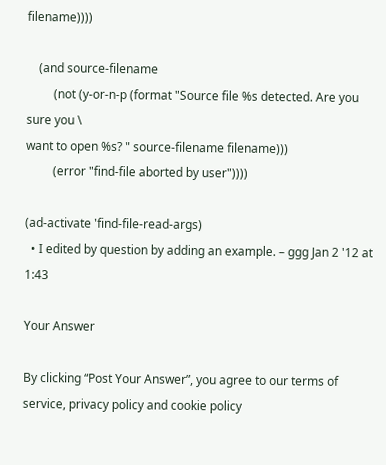filename))))

    (and source-filename
         (not (y-or-n-p (format "Source file %s detected. Are you sure you \
want to open %s? " source-filename filename)))
         (error "find-file aborted by user"))))

(ad-activate 'find-file-read-args)
  • I edited by question by adding an example. – ggg Jan 2 '12 at 1:43

Your Answer

By clicking “Post Your Answer”, you agree to our terms of service, privacy policy and cookie policy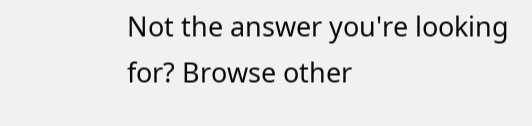Not the answer you're looking for? Browse other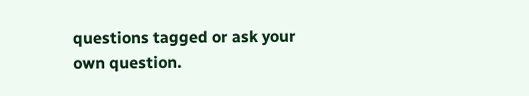questions tagged or ask your own question.